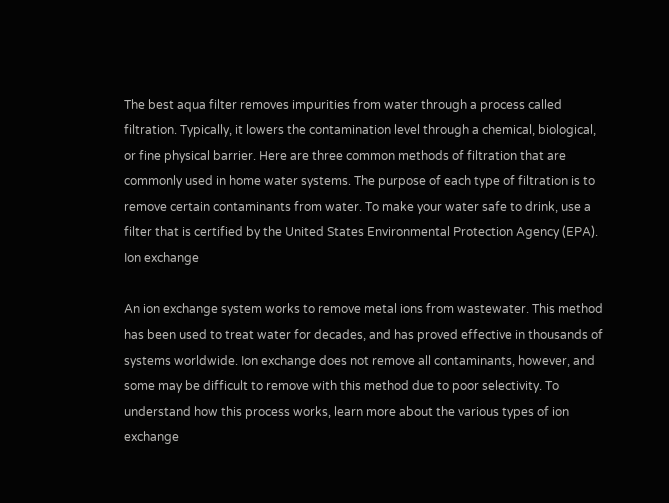The best aqua filter removes impurities from water through a process called filtration. Typically, it lowers the contamination level through a chemical, biological, or fine physical barrier. Here are three common methods of filtration that are commonly used in home water systems. The purpose of each type of filtration is to remove certain contaminants from water. To make your water safe to drink, use a filter that is certified by the United States Environmental Protection Agency (EPA).
Ion exchange

An ion exchange system works to remove metal ions from wastewater. This method has been used to treat water for decades, and has proved effective in thousands of systems worldwide. Ion exchange does not remove all contaminants, however, and some may be difficult to remove with this method due to poor selectivity. To understand how this process works, learn more about the various types of ion exchange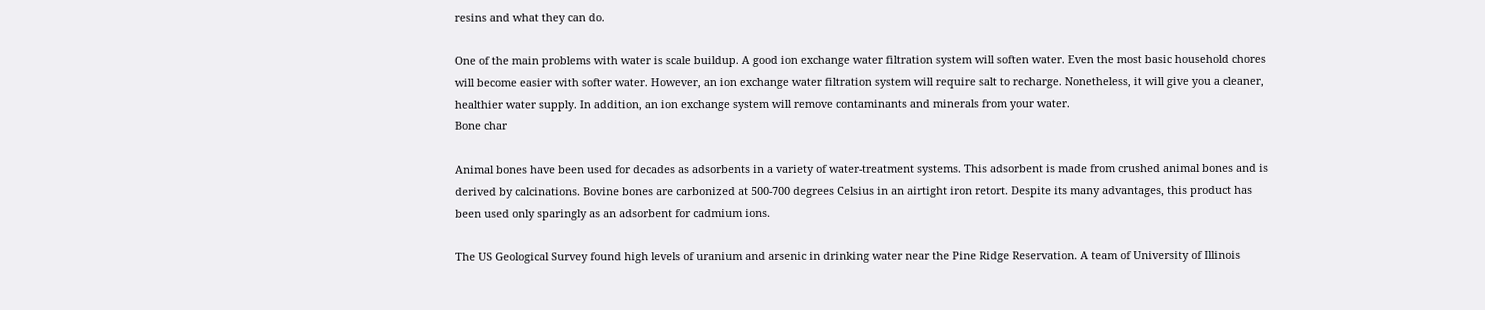resins and what they can do.

One of the main problems with water is scale buildup. A good ion exchange water filtration system will soften water. Even the most basic household chores will become easier with softer water. However, an ion exchange water filtration system will require salt to recharge. Nonetheless, it will give you a cleaner, healthier water supply. In addition, an ion exchange system will remove contaminants and minerals from your water.
Bone char

Animal bones have been used for decades as adsorbents in a variety of water-treatment systems. This adsorbent is made from crushed animal bones and is derived by calcinations. Bovine bones are carbonized at 500-700 degrees Celsius in an airtight iron retort. Despite its many advantages, this product has been used only sparingly as an adsorbent for cadmium ions.

The US Geological Survey found high levels of uranium and arsenic in drinking water near the Pine Ridge Reservation. A team of University of Illinois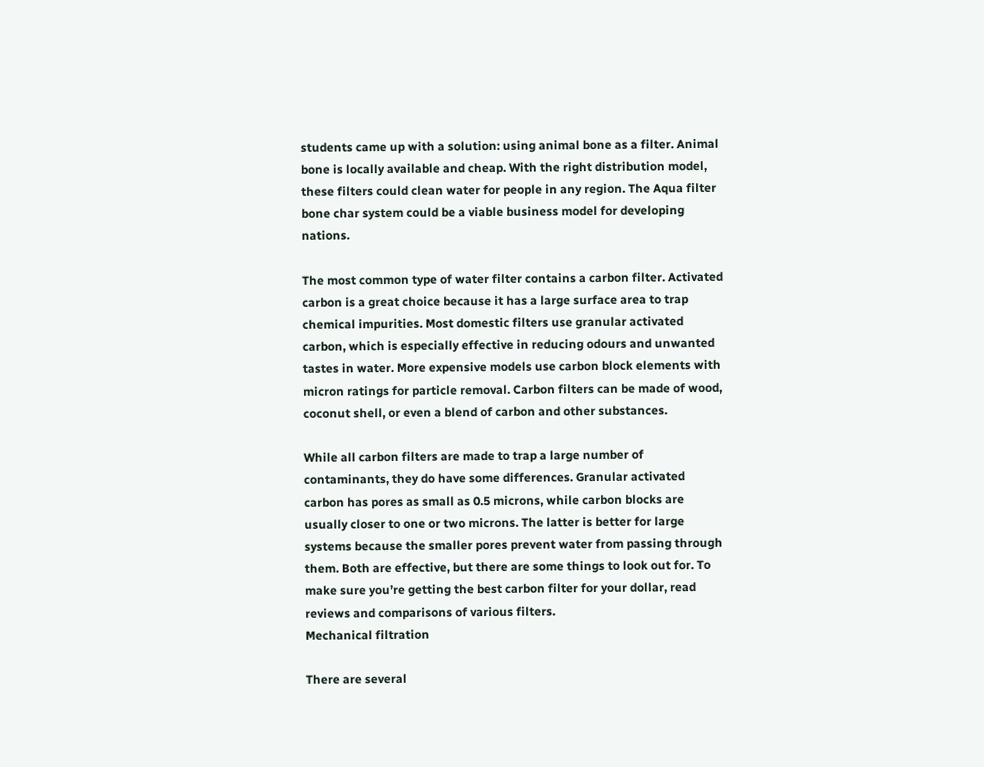students came up with a solution: using animal bone as a filter. Animal bone is locally available and cheap. With the right distribution model, these filters could clean water for people in any region. The Aqua filter bone char system could be a viable business model for developing nations.

The most common type of water filter contains a carbon filter. Activated carbon is a great choice because it has a large surface area to trap chemical impurities. Most domestic filters use granular activated carbon, which is especially effective in reducing odours and unwanted tastes in water. More expensive models use carbon block elements with micron ratings for particle removal. Carbon filters can be made of wood, coconut shell, or even a blend of carbon and other substances.

While all carbon filters are made to trap a large number of contaminants, they do have some differences. Granular activated carbon has pores as small as 0.5 microns, while carbon blocks are usually closer to one or two microns. The latter is better for large systems because the smaller pores prevent water from passing through them. Both are effective, but there are some things to look out for. To make sure you’re getting the best carbon filter for your dollar, read reviews and comparisons of various filters.
Mechanical filtration

There are several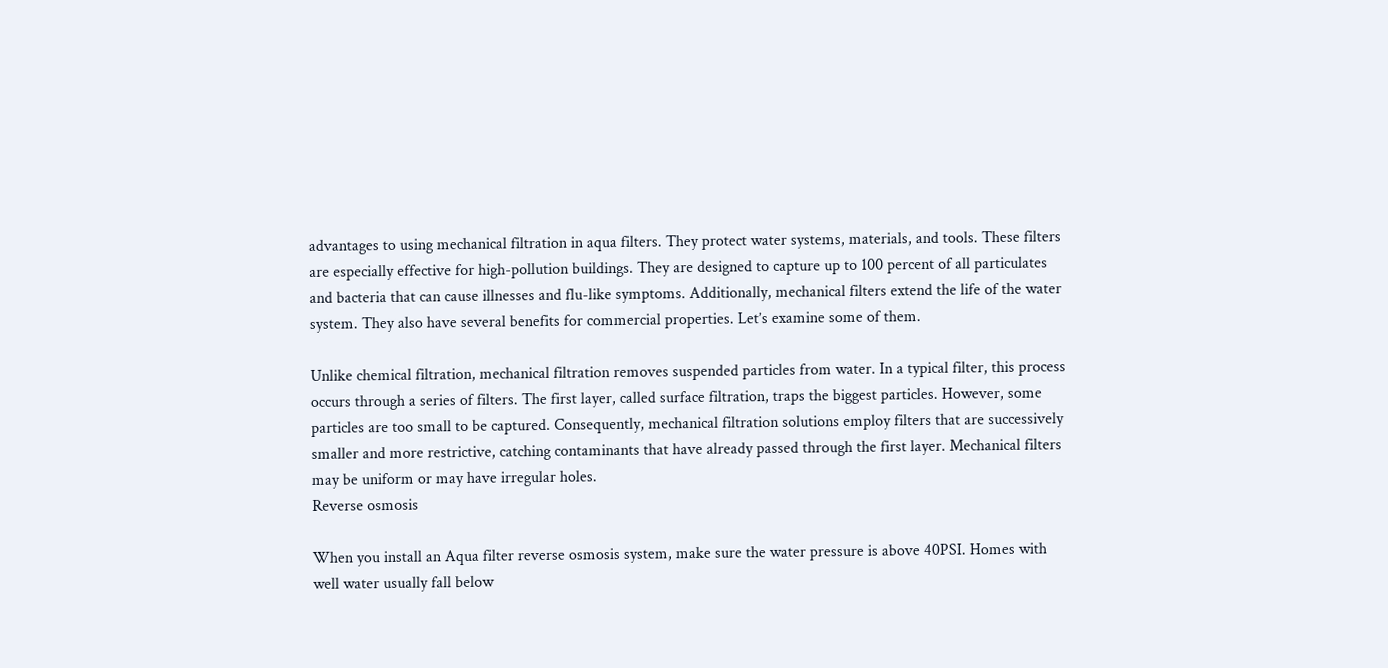advantages to using mechanical filtration in aqua filters. They protect water systems, materials, and tools. These filters are especially effective for high-pollution buildings. They are designed to capture up to 100 percent of all particulates and bacteria that can cause illnesses and flu-like symptoms. Additionally, mechanical filters extend the life of the water system. They also have several benefits for commercial properties. Let’s examine some of them.

Unlike chemical filtration, mechanical filtration removes suspended particles from water. In a typical filter, this process occurs through a series of filters. The first layer, called surface filtration, traps the biggest particles. However, some particles are too small to be captured. Consequently, mechanical filtration solutions employ filters that are successively smaller and more restrictive, catching contaminants that have already passed through the first layer. Mechanical filters may be uniform or may have irregular holes.
Reverse osmosis

When you install an Aqua filter reverse osmosis system, make sure the water pressure is above 40PSI. Homes with well water usually fall below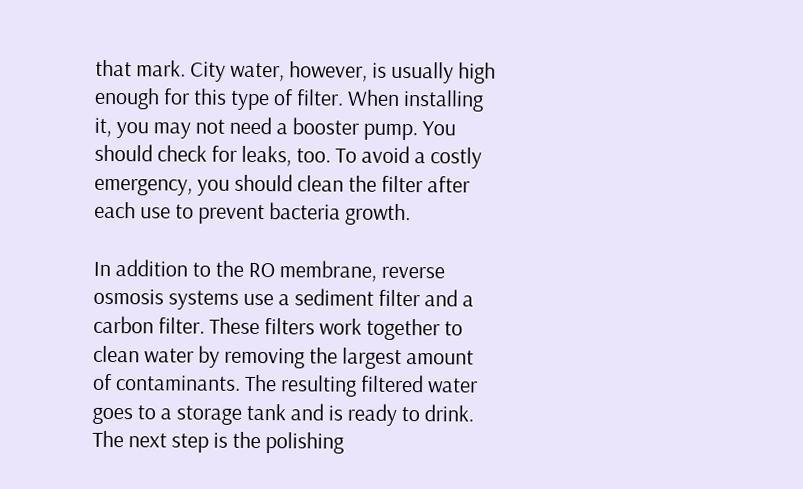that mark. City water, however, is usually high enough for this type of filter. When installing it, you may not need a booster pump. You should check for leaks, too. To avoid a costly emergency, you should clean the filter after each use to prevent bacteria growth.

In addition to the RO membrane, reverse osmosis systems use a sediment filter and a carbon filter. These filters work together to clean water by removing the largest amount of contaminants. The resulting filtered water goes to a storage tank and is ready to drink. The next step is the polishing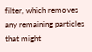filter, which removes any remaining particles that might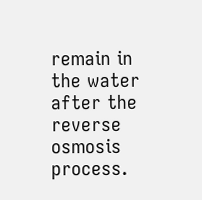remain in the water after the reverse osmosis process.